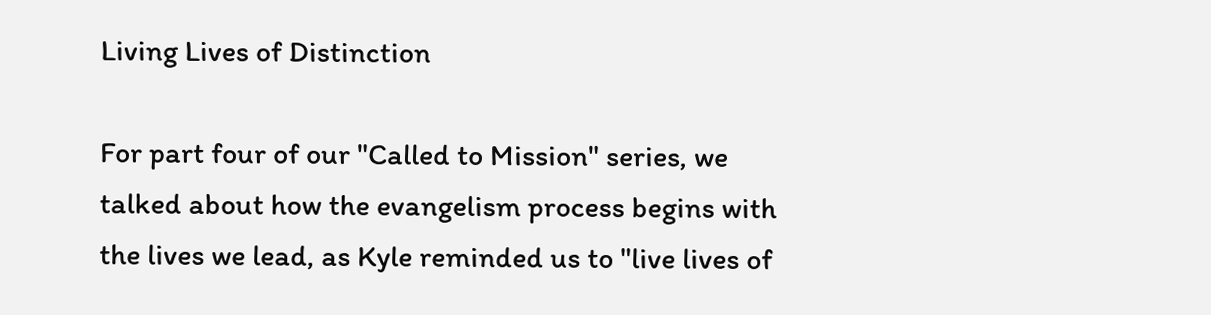Living Lives of Distinction

For part four of our "Called to Mission" series, we talked about how the evangelism process begins with the lives we lead, as Kyle reminded us to "live lives of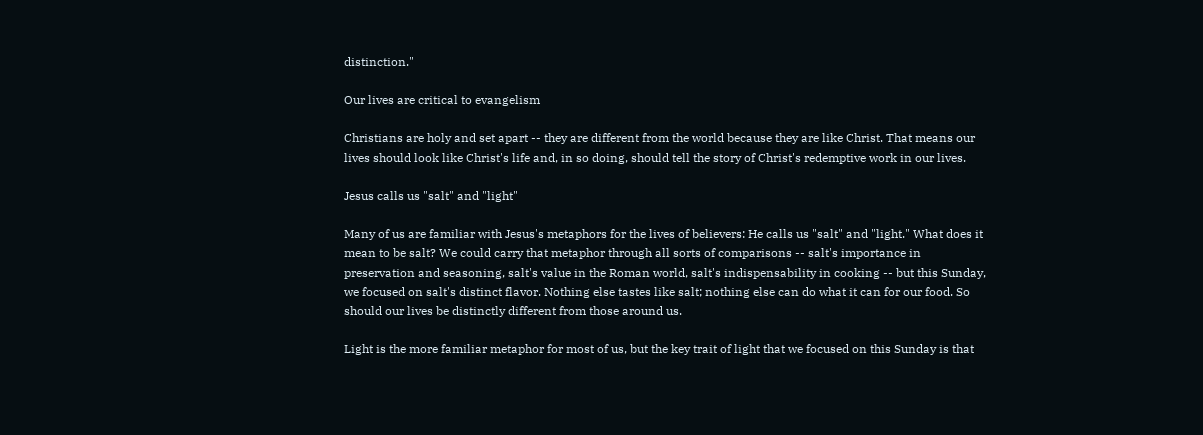distinction."

Our lives are critical to evangelism

Christians are holy and set apart -- they are different from the world because they are like Christ. That means our lives should look like Christ's life and, in so doing, should tell the story of Christ's redemptive work in our lives.

Jesus calls us "salt" and "light"

Many of us are familiar with Jesus's metaphors for the lives of believers: He calls us "salt" and "light." What does it mean to be salt? We could carry that metaphor through all sorts of comparisons -- salt's importance in preservation and seasoning, salt's value in the Roman world, salt's indispensability in cooking -- but this Sunday, we focused on salt's distinct flavor. Nothing else tastes like salt; nothing else can do what it can for our food. So should our lives be distinctly different from those around us.

Light is the more familiar metaphor for most of us, but the key trait of light that we focused on this Sunday is that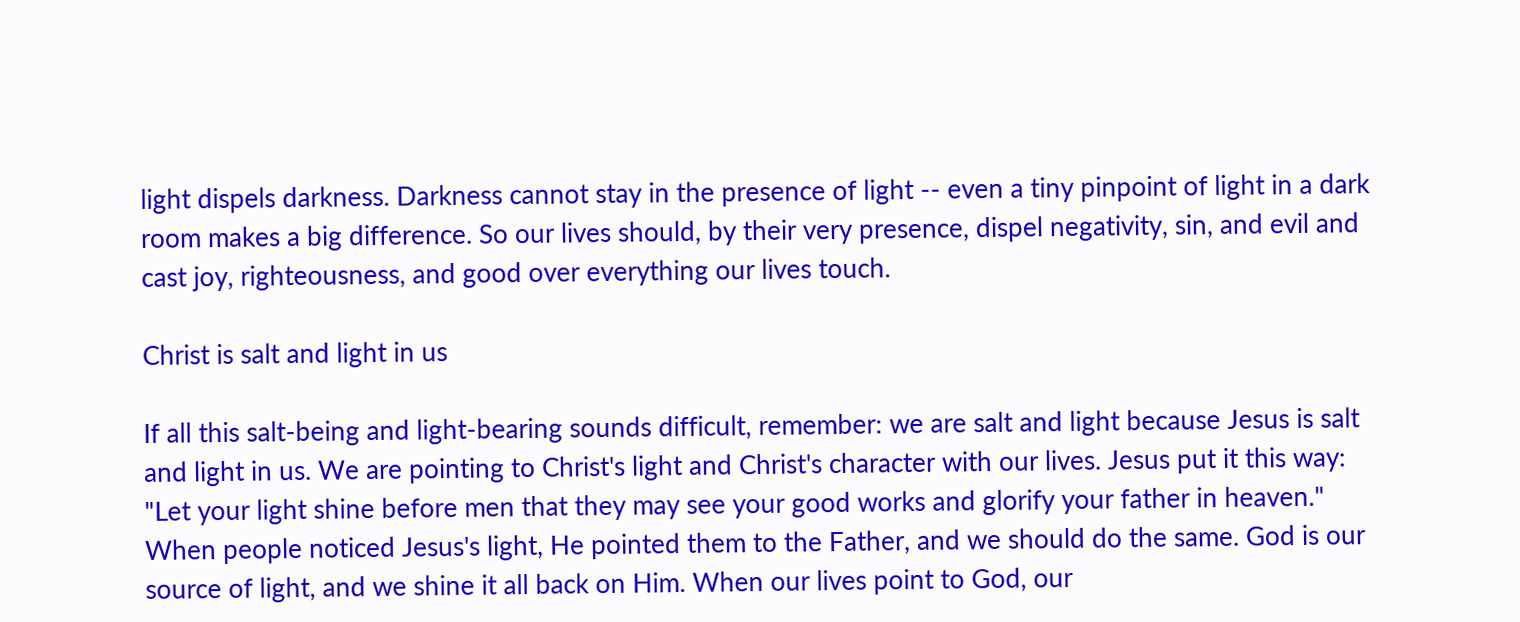light dispels darkness. Darkness cannot stay in the presence of light -- even a tiny pinpoint of light in a dark room makes a big difference. So our lives should, by their very presence, dispel negativity, sin, and evil and cast joy, righteousness, and good over everything our lives touch.

Christ is salt and light in us

If all this salt-being and light-bearing sounds difficult, remember: we are salt and light because Jesus is salt and light in us. We are pointing to Christ's light and Christ's character with our lives. Jesus put it this way: "Let your light shine before men that they may see your good works and glorify your father in heaven." When people noticed Jesus's light, He pointed them to the Father, and we should do the same. God is our source of light, and we shine it all back on Him. When our lives point to God, our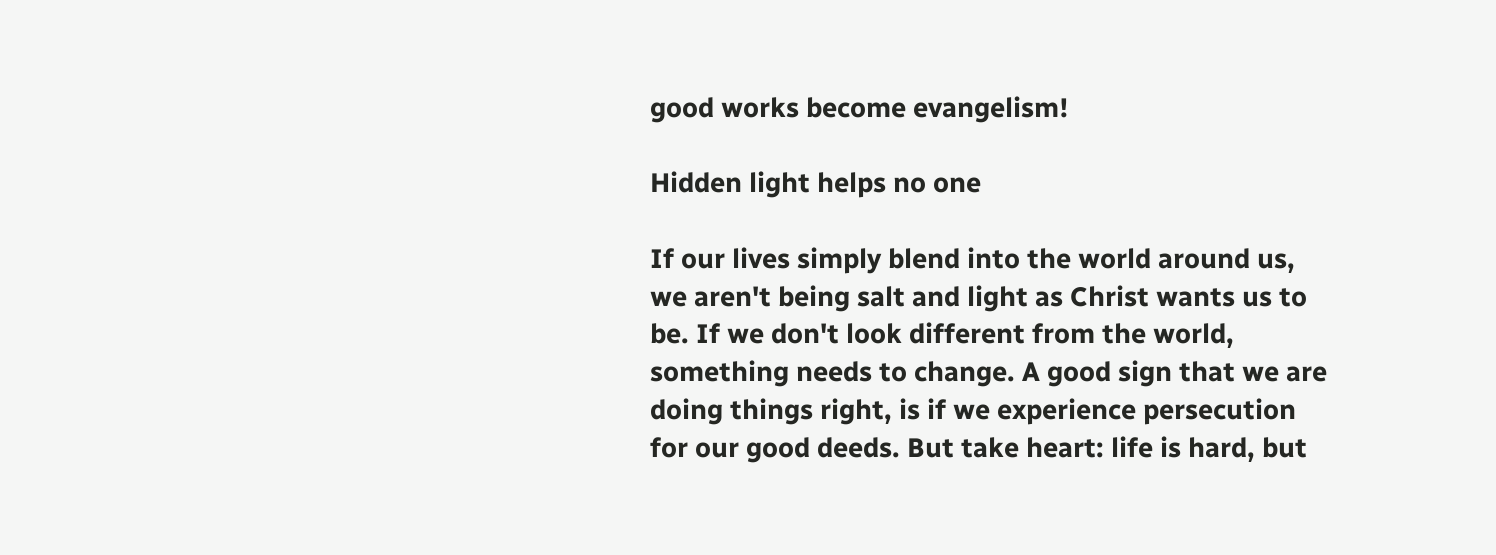good works become evangelism!

Hidden light helps no one

If our lives simply blend into the world around us, we aren't being salt and light as Christ wants us to be. If we don't look different from the world, something needs to change. A good sign that we are doing things right, is if we experience persecution for our good deeds. But take heart: life is hard, but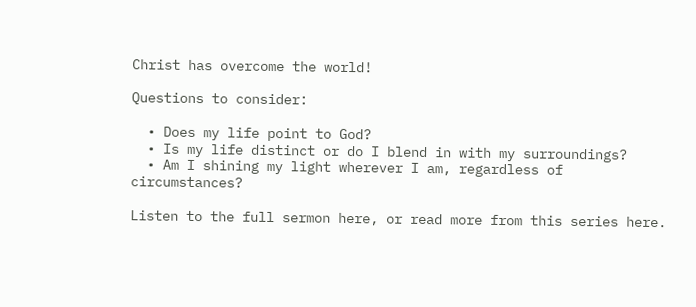Christ has overcome the world!

Questions to consider:

  • Does my life point to God?
  • Is my life distinct or do I blend in with my surroundings?
  • Am I shining my light wherever I am, regardless of circumstances?

Listen to the full sermon here, or read more from this series here.